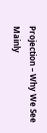Projection – Why We See Mainly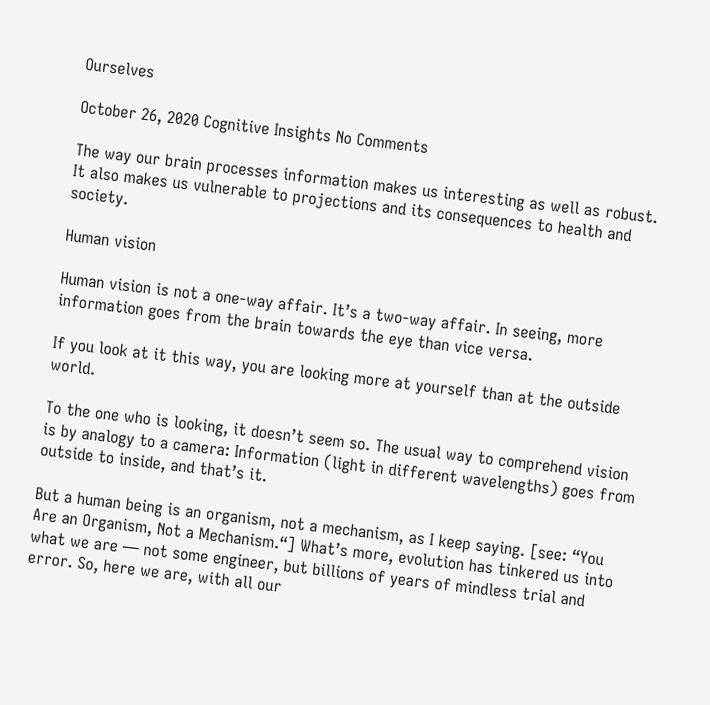Ourselves

October 26, 2020 Cognitive Insights No Comments

The way our brain processes information makes us interesting as well as robust. It also makes us vulnerable to projections and its consequences to health and society.

Human vision

Human vision is not a one-way affair. It’s a two-way affair. In seeing, more information goes from the brain towards the eye than vice versa.

If you look at it this way, you are looking more at yourself than at the outside world.

To the one who is looking, it doesn’t seem so. The usual way to comprehend vision is by analogy to a camera: Information (light in different wavelengths) goes from outside to inside, and that’s it.

But a human being is an organism, not a mechanism, as I keep saying. [see: “You Are an Organism, Not a Mechanism.“] What’s more, evolution has tinkered us into what we are ― not some engineer, but billions of years of mindless trial and error. So, here we are, with all our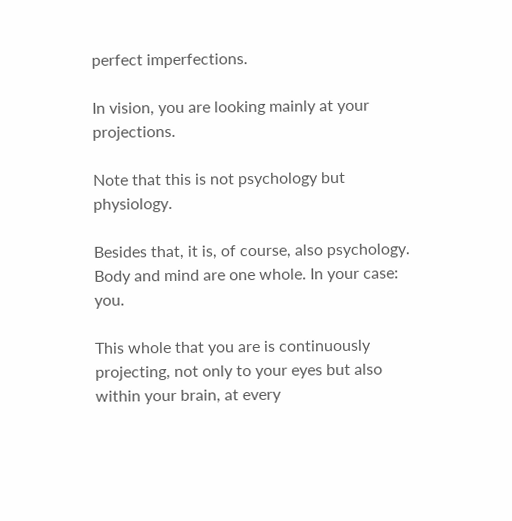perfect imperfections.

In vision, you are looking mainly at your projections.

Note that this is not psychology but physiology.

Besides that, it is, of course, also psychology. Body and mind are one whole. In your case: you.

This whole that you are is continuously projecting, not only to your eyes but also within your brain, at every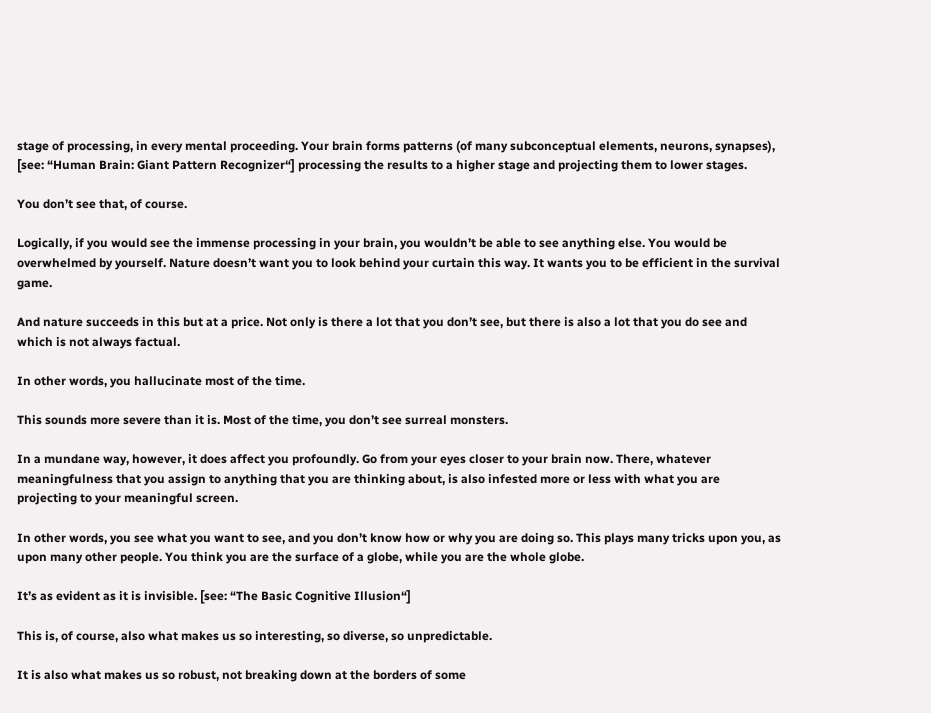stage of processing, in every mental proceeding. Your brain forms patterns (of many subconceptual elements, neurons, synapses), [see: “Human Brain: Giant Pattern Recognizer“] processing the results to a higher stage and projecting them to lower stages.

You don’t see that, of course.

Logically, if you would see the immense processing in your brain, you wouldn’t be able to see anything else. You would be overwhelmed by yourself. Nature doesn’t want you to look behind your curtain this way. It wants you to be efficient in the survival game.

And nature succeeds in this but at a price. Not only is there a lot that you don’t see, but there is also a lot that you do see and which is not always factual.

In other words, you hallucinate most of the time.

This sounds more severe than it is. Most of the time, you don’t see surreal monsters.

In a mundane way, however, it does affect you profoundly. Go from your eyes closer to your brain now. There, whatever meaningfulness that you assign to anything that you are thinking about, is also infested more or less with what you are projecting to your meaningful screen.

In other words, you see what you want to see, and you don’t know how or why you are doing so. This plays many tricks upon you, as upon many other people. You think you are the surface of a globe, while you are the whole globe.

It’s as evident as it is invisible. [see: “The Basic Cognitive Illusion“]

This is, of course, also what makes us so interesting, so diverse, so unpredictable.

It is also what makes us so robust, not breaking down at the borders of some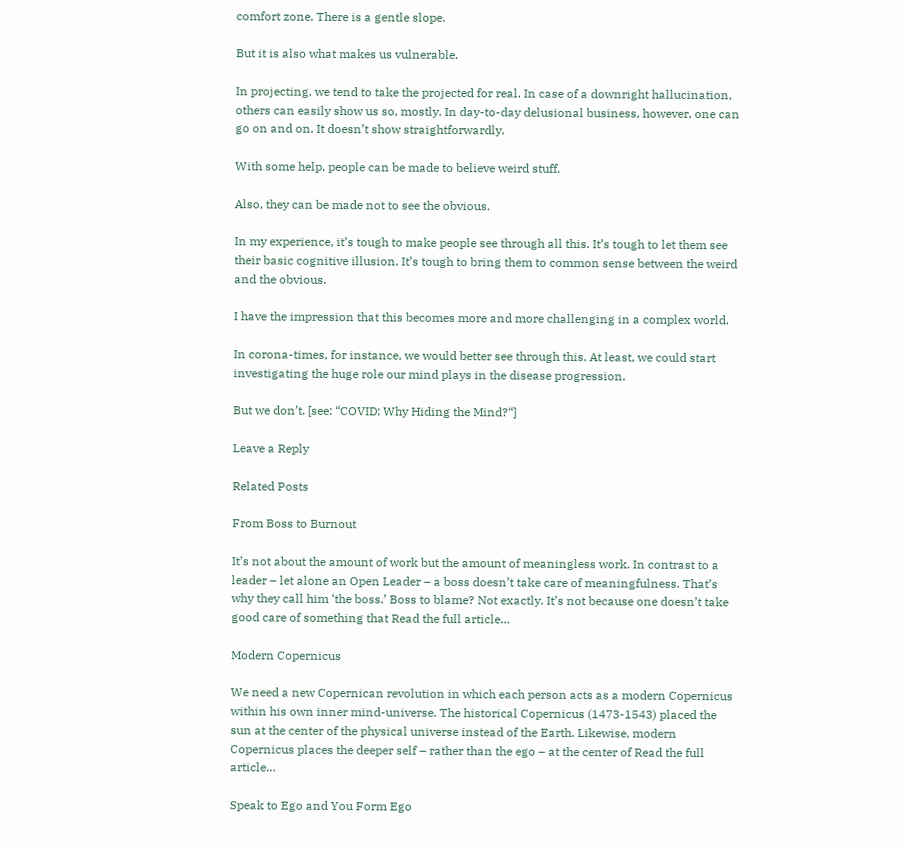comfort zone. There is a gentle slope.

But it is also what makes us vulnerable.

In projecting, we tend to take the projected for real. In case of a downright hallucination, others can easily show us so, mostly. In day-to-day delusional business, however, one can go on and on. It doesn’t show straightforwardly.

With some help, people can be made to believe weird stuff.

Also, they can be made not to see the obvious.

In my experience, it’s tough to make people see through all this. It’s tough to let them see their basic cognitive illusion. It’s tough to bring them to common sense between the weird and the obvious.

I have the impression that this becomes more and more challenging in a complex world.

In corona-times, for instance, we would better see through this. At least, we could start investigating the huge role our mind plays in the disease progression.

But we don’t. [see: “COVID: Why Hiding the Mind?“]

Leave a Reply

Related Posts

From Boss to Burnout

It’s not about the amount of work but the amount of meaningless work. In contrast to a leader – let alone an Open Leader – a boss doesn’t take care of meaningfulness. That’s why they call him ‘the boss.’ Boss to blame? Not exactly. It’s not because one doesn’t take good care of something that Read the full article…

Modern Copernicus

We need a new Copernican revolution in which each person acts as a modern Copernicus within his own inner mind-universe. The historical Copernicus (1473-1543) placed the sun at the center of the physical universe instead of the Earth. Likewise, modern Copernicus places the deeper self – rather than the ego – at the center of Read the full article…

Speak to Ego and You Form Ego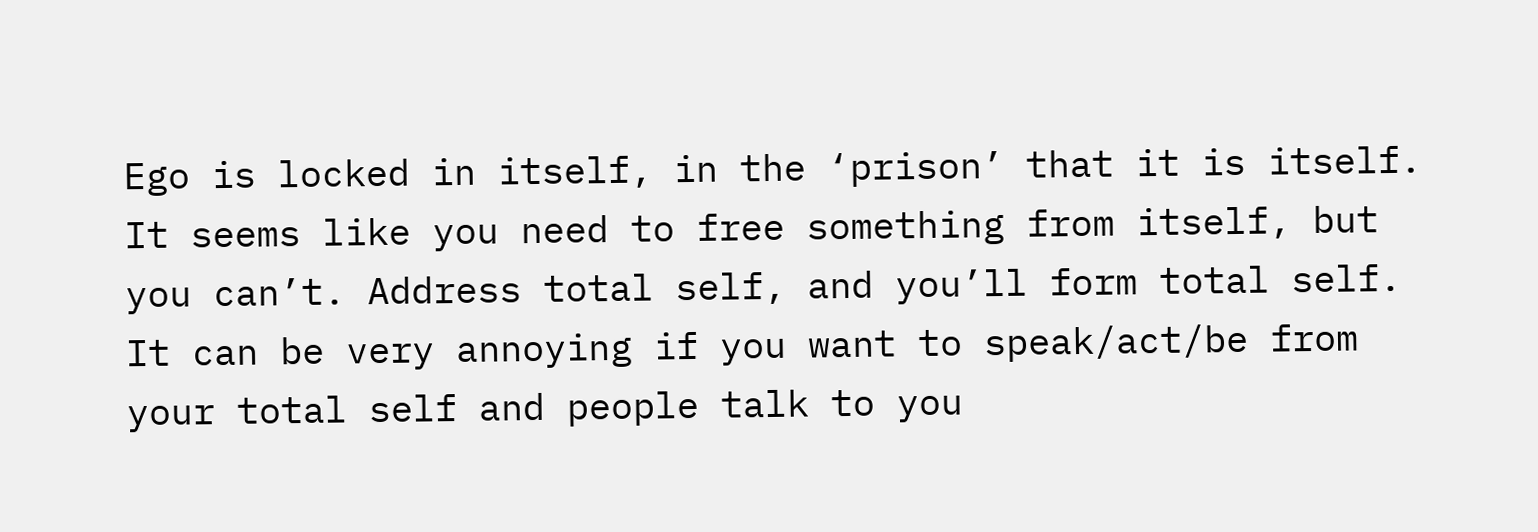Ego is locked in itself, in the ‘prison’ that it is itself. It seems like you need to free something from itself, but you can’t. Address total self, and you’ll form total self. It can be very annoying if you want to speak/act/be from your total self and people talk to you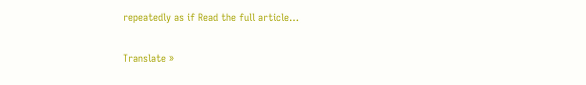repeatedly as if Read the full article…

Translate »